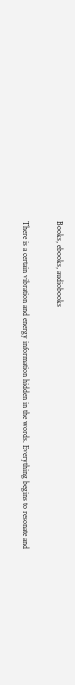Books, ebooks, audiobooks

There is a certain vibration and energy information hidden in the words. Everything begins to resonate and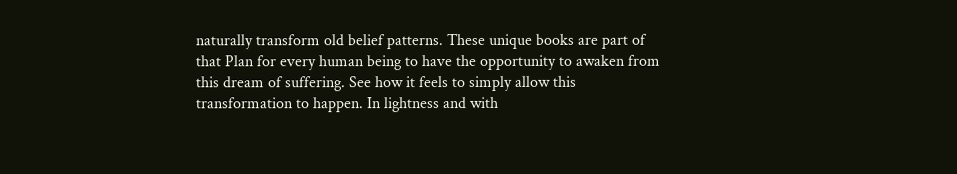naturally transform old belief patterns. These unique books are part of that Plan for every human being to have the opportunity to awaken from this dream of suffering. See how it feels to simply allow this transformation to happen. In lightness and with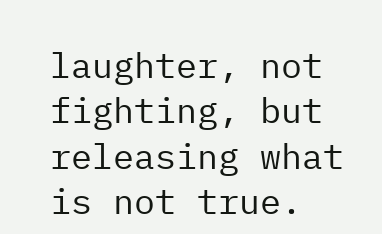laughter, not fighting, but releasing what is not true.